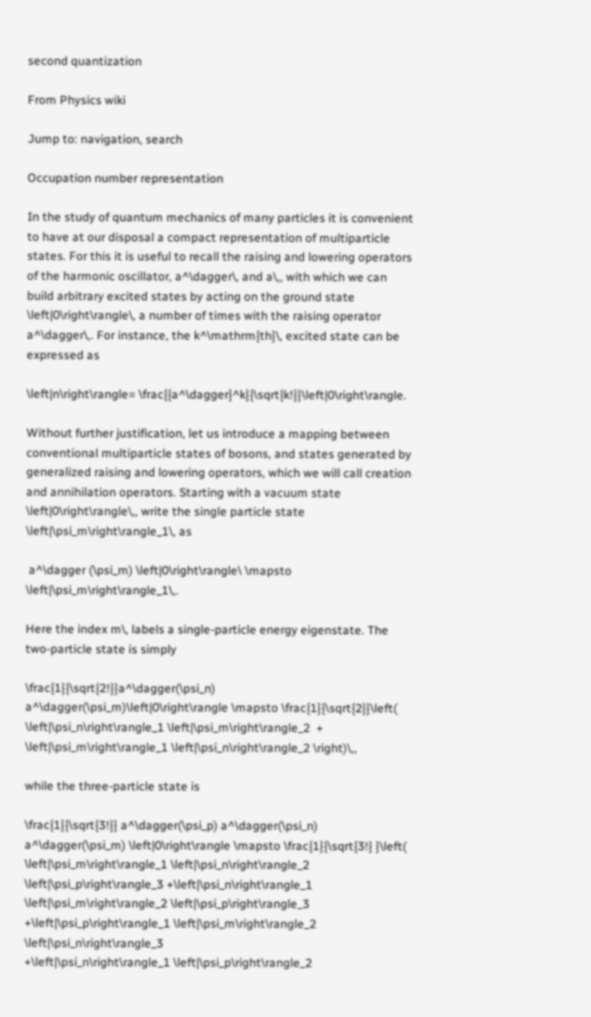second quantization

From Physics wiki

Jump to: navigation, search

Occupation number representation

In the study of quantum mechanics of many particles it is convenient to have at our disposal a compact representation of multiparticle states. For this it is useful to recall the raising and lowering operators of the harmonic oscillator, a^\dagger\, and a\,, with which we can build arbitrary excited states by acting on the ground state \left|0\right\rangle\, a number of times with the raising operator a^\dagger\,. For instance, the k^\mathrm{th}\, excited state can be expressed as

\left|n\right\rangle= \frac{{a^\dagger}^k}{\sqrt{k!}}\left|0\right\rangle.

Without further justification, let us introduce a mapping between conventional multiparticle states of bosons, and states generated by generalized raising and lowering operators, which we will call creation and annihilation operators. Starting with a vacuum state \left|0\right\rangle\,, write the single particle state \left|\psi_m\right\rangle_1\, as

 a^\dagger (\psi_m) \left|0\right\rangle\ \mapsto \left|\psi_m\right\rangle_1\,.

Here the index m\, labels a single-particle energy eigenstate. The two-particle state is simply

\frac{1}{\sqrt{2!}}a^\dagger(\psi_n) a^\dagger(\psi_m)\left|0\right\rangle \mapsto \frac{1}{\sqrt{2}}\left( \left|\psi_n\right\rangle_1 \left|\psi_m\right\rangle_2  +  \left|\psi_m\right\rangle_1 \left|\psi_n\right\rangle_2 \right)\,,

while the three-particle state is

\frac{1}{\sqrt{3!}} a^\dagger(\psi_p) a^\dagger(\psi_n) a^\dagger(\psi_m) \left|0\right\rangle \mapsto \frac{1}{\sqrt{3!} }\left( \left|\psi_m\right\rangle_1 \left|\psi_n\right\rangle_2 \left|\psi_p\right\rangle_3 +\left|\psi_n\right\rangle_1 \left|\psi_m\right\rangle_2 \left|\psi_p\right\rangle_3 +\left|\psi_p\right\rangle_1 \left|\psi_m\right\rangle_2 \left|\psi_n\right\rangle_3
+\left|\psi_n\right\rangle_1 \left|\psi_p\right\rangle_2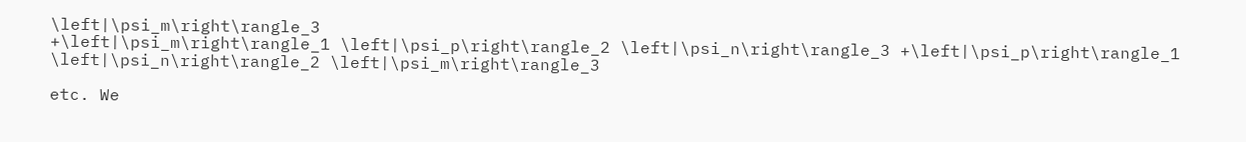\left|\psi_m\right\rangle_3
+\left|\psi_m\right\rangle_1 \left|\psi_p\right\rangle_2 \left|\psi_n\right\rangle_3 +\left|\psi_p\right\rangle_1 \left|\psi_n\right\rangle_2 \left|\psi_m\right\rangle_3

etc. We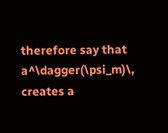therefore say that a^\dagger(\psi_m)\, creates a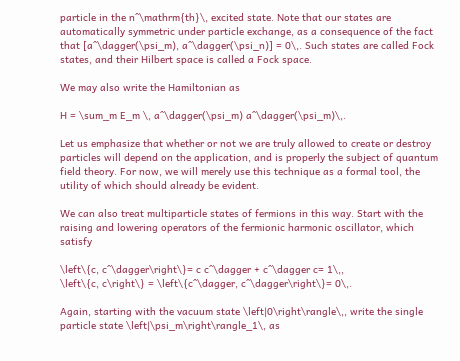particle in the n^\mathrm{th}\, excited state. Note that our states are automatically symmetric under particle exchange, as a consequence of the fact that [a^\dagger(\psi_m), a^\dagger(\psi_n)] = 0\,. Such states are called Fock states, and their Hilbert space is called a Fock space.

We may also write the Hamiltonian as

H = \sum_m E_m \, a^\dagger(\psi_m) a^\dagger(\psi_m)\,.

Let us emphasize that whether or not we are truly allowed to create or destroy particles will depend on the application, and is properly the subject of quantum field theory. For now, we will merely use this technique as a formal tool, the utility of which should already be evident.

We can also treat multiparticle states of fermions in this way. Start with the raising and lowering operators of the fermionic harmonic oscillator, which satisfy

\left\{c, c^\dagger\right\}= c c^\dagger + c^\dagger c= 1\,,
\left\{c, c\right\} = \left\{c^\dagger, c^\dagger\right\}= 0\,.

Again, starting with the vacuum state \left|0\right\rangle\,, write the single particle state \left|\psi_m\right\rangle_1\, as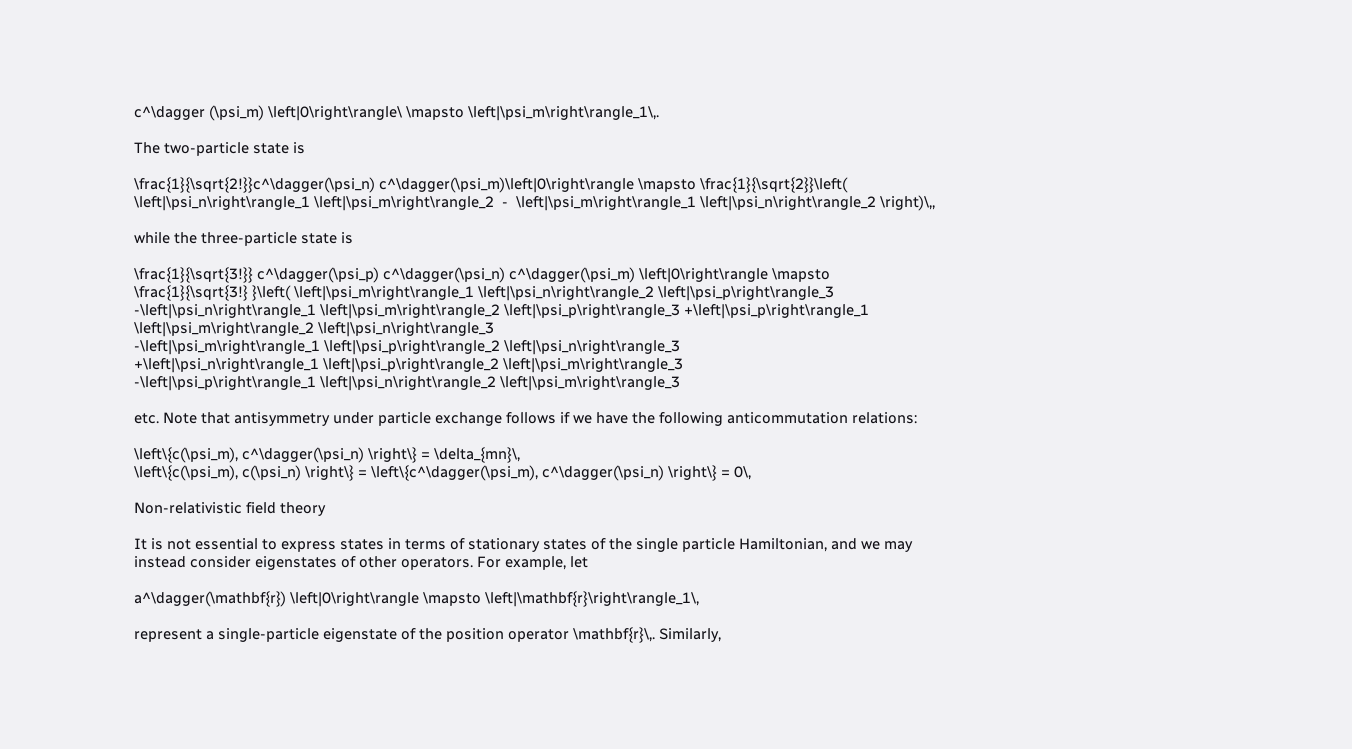c^\dagger (\psi_m) \left|0\right\rangle\ \mapsto \left|\psi_m\right\rangle_1\,.

The two-particle state is

\frac{1}{\sqrt{2!}}c^\dagger(\psi_n) c^\dagger(\psi_m)\left|0\right\rangle \mapsto \frac{1}{\sqrt{2}}\left( \left|\psi_n\right\rangle_1 \left|\psi_m\right\rangle_2  -  \left|\psi_m\right\rangle_1 \left|\psi_n\right\rangle_2 \right)\,,

while the three-particle state is

\frac{1}{\sqrt{3!}} c^\dagger(\psi_p) c^\dagger(\psi_n) c^\dagger(\psi_m) \left|0\right\rangle \mapsto \frac{1}{\sqrt{3!} }\left( \left|\psi_m\right\rangle_1 \left|\psi_n\right\rangle_2 \left|\psi_p\right\rangle_3
-\left|\psi_n\right\rangle_1 \left|\psi_m\right\rangle_2 \left|\psi_p\right\rangle_3 +\left|\psi_p\right\rangle_1 \left|\psi_m\right\rangle_2 \left|\psi_n\right\rangle_3
-\left|\psi_m\right\rangle_1 \left|\psi_p\right\rangle_2 \left|\psi_n\right\rangle_3
+\left|\psi_n\right\rangle_1 \left|\psi_p\right\rangle_2 \left|\psi_m\right\rangle_3
-\left|\psi_p\right\rangle_1 \left|\psi_n\right\rangle_2 \left|\psi_m\right\rangle_3

etc. Note that antisymmetry under particle exchange follows if we have the following anticommutation relations:

\left\{c(\psi_m), c^\dagger(\psi_n) \right\} = \delta_{mn}\,
\left\{c(\psi_m), c(\psi_n) \right\} = \left\{c^\dagger(\psi_m), c^\dagger(\psi_n) \right\} = 0\,

Non-relativistic field theory

It is not essential to express states in terms of stationary states of the single particle Hamiltonian, and we may instead consider eigenstates of other operators. For example, let

a^\dagger(\mathbf{r}) \left|0\right\rangle \mapsto \left|\mathbf{r}\right\rangle_1\,

represent a single-particle eigenstate of the position operator \mathbf{r}\,. Similarly,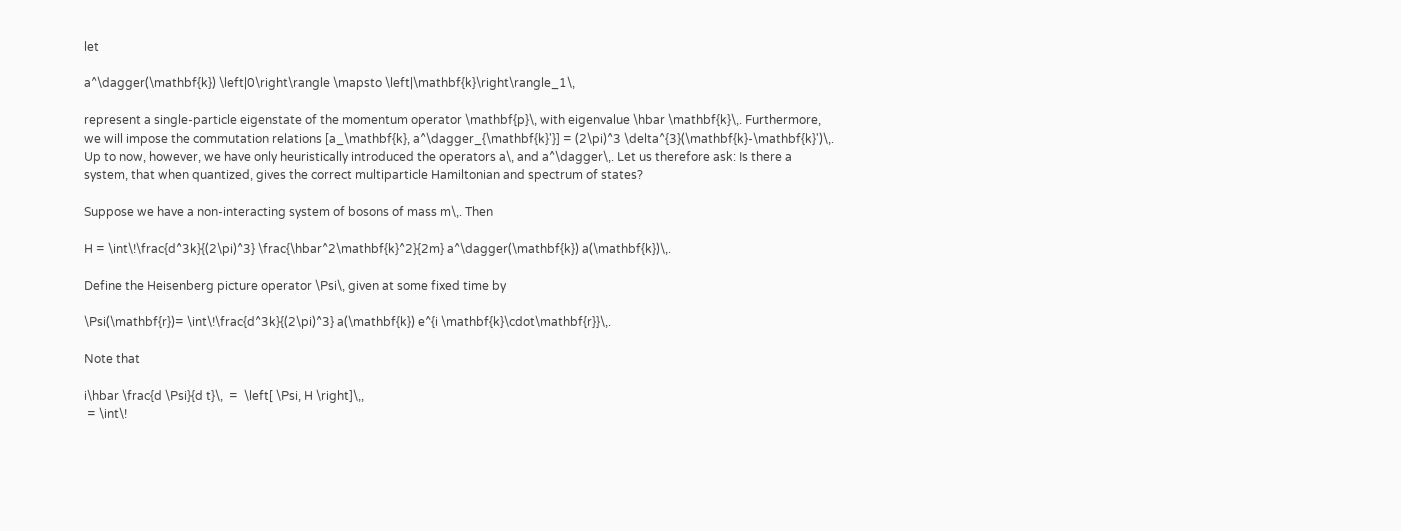let

a^\dagger(\mathbf{k}) \left|0\right\rangle \mapsto \left|\mathbf{k}\right\rangle_1\,

represent a single-particle eigenstate of the momentum operator \mathbf{p}\, with eigenvalue \hbar \mathbf{k}\,. Furthermore, we will impose the commutation relations [a_\mathbf{k}, a^\dagger_{\mathbf{k}'}] = (2\pi)^3 \delta^{3}(\mathbf{k}-\mathbf{k}')\,. Up to now, however, we have only heuristically introduced the operators a\, and a^\dagger\,. Let us therefore ask: Is there a system, that when quantized, gives the correct multiparticle Hamiltonian and spectrum of states?

Suppose we have a non-interacting system of bosons of mass m\,. Then

H = \int\!\frac{d^3k}{(2\pi)^3} \frac{\hbar^2\mathbf{k}^2}{2m} a^\dagger(\mathbf{k}) a(\mathbf{k})\,.

Define the Heisenberg picture operator \Psi\, given at some fixed time by

\Psi(\mathbf{r})= \int\!\frac{d^3k}{(2\pi)^3} a(\mathbf{k}) e^{i \mathbf{k}\cdot\mathbf{r}}\,.

Note that

i\hbar \frac{d \Psi}{d t}\,  =  \left[ \Psi, H \right]\,,
 = \int\!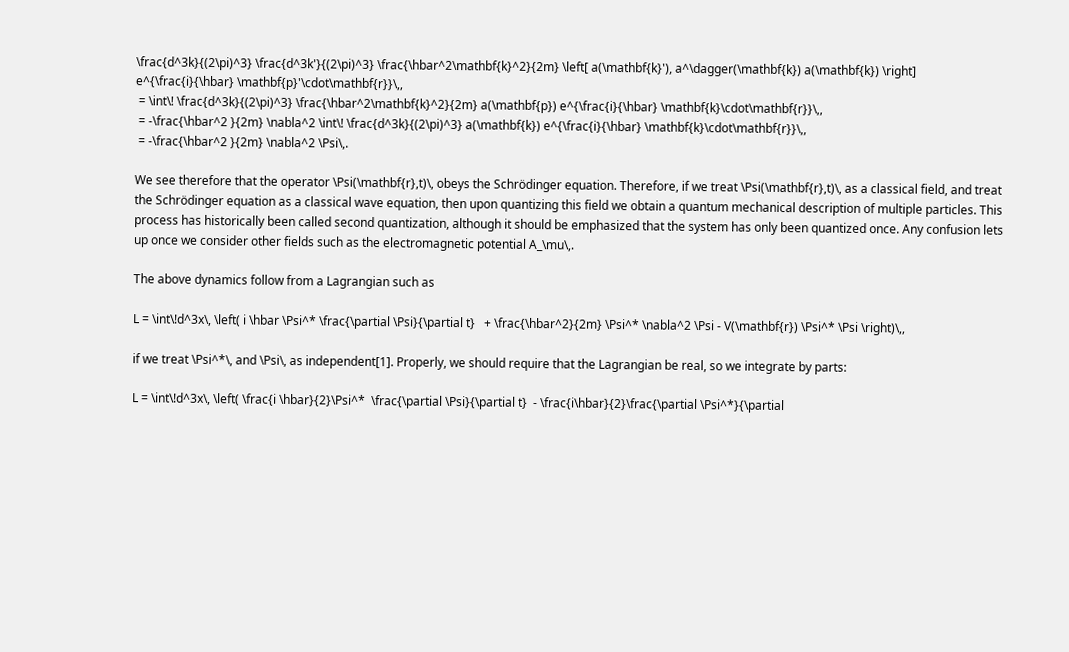\frac{d^3k}{(2\pi)^3} \frac{d^3k'}{(2\pi)^3} \frac{\hbar^2\mathbf{k}^2}{2m} \left[ a(\mathbf{k}'), a^\dagger(\mathbf{k}) a(\mathbf{k}) \right] e^{\frac{i}{\hbar} \mathbf{p}'\cdot\mathbf{r}}\,,
 = \int\! \frac{d^3k}{(2\pi)^3} \frac{\hbar^2\mathbf{k}^2}{2m} a(\mathbf{p}) e^{\frac{i}{\hbar} \mathbf{k}\cdot\mathbf{r}}\,,
 = -\frac{\hbar^2 }{2m} \nabla^2 \int\! \frac{d^3k}{(2\pi)^3} a(\mathbf{k}) e^{\frac{i}{\hbar} \mathbf{k}\cdot\mathbf{r}}\,,
 = -\frac{\hbar^2 }{2m} \nabla^2 \Psi\,.

We see therefore that the operator \Psi(\mathbf{r},t)\, obeys the Schrödinger equation. Therefore, if we treat \Psi(\mathbf{r},t)\, as a classical field, and treat the Schrödinger equation as a classical wave equation, then upon quantizing this field we obtain a quantum mechanical description of multiple particles. This process has historically been called second quantization, although it should be emphasized that the system has only been quantized once. Any confusion lets up once we consider other fields such as the electromagnetic potential A_\mu\,.

The above dynamics follow from a Lagrangian such as

L = \int\!d^3x\, \left( i \hbar \Psi^* \frac{\partial \Psi}{\partial t}   + \frac{\hbar^2}{2m} \Psi^* \nabla^2 \Psi - V(\mathbf{r}) \Psi^* \Psi \right)\,,

if we treat \Psi^*\, and \Psi\, as independent[1]. Properly, we should require that the Lagrangian be real, so we integrate by parts:

L = \int\!d^3x\, \left( \frac{i \hbar}{2}\Psi^*  \frac{\partial \Psi}{\partial t}  - \frac{i\hbar}{2}\frac{\partial \Psi^*}{\partial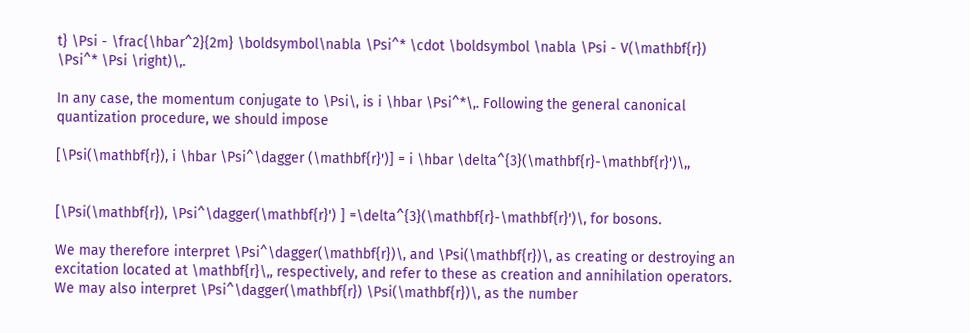t} \Psi - \frac{\hbar^2}{2m} \boldsymbol\nabla \Psi^* \cdot \boldsymbol \nabla \Psi - V(\mathbf{r}) \Psi^* \Psi \right)\,.

In any case, the momentum conjugate to \Psi\, is i \hbar \Psi^*\,. Following the general canonical quantization procedure, we should impose

[\Psi(\mathbf{r}), i \hbar \Psi^\dagger (\mathbf{r}')] = i \hbar \delta^{3}(\mathbf{r}-\mathbf{r}')\,,


[\Psi(\mathbf{r}), \Psi^\dagger(\mathbf{r}') ] =\delta^{3}(\mathbf{r}-\mathbf{r}')\, for bosons.

We may therefore interpret \Psi^\dagger(\mathbf{r})\, and \Psi(\mathbf{r})\, as creating or destroying an excitation located at \mathbf{r}\,, respectively, and refer to these as creation and annihilation operators. We may also interpret \Psi^\dagger(\mathbf{r}) \Psi(\mathbf{r})\, as the number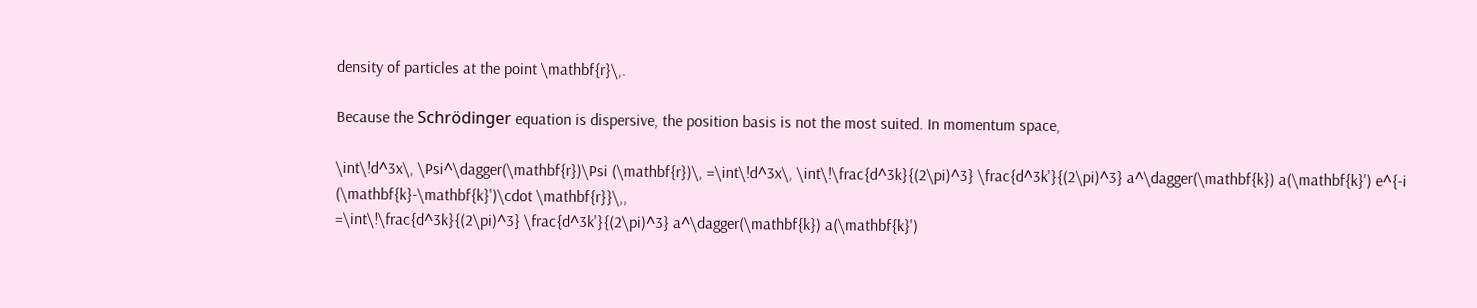density of particles at the point \mathbf{r}\,.

Because the Schrödinger equation is dispersive, the position basis is not the most suited. In momentum space,

\int\!d^3x\, \Psi^\dagger(\mathbf{r})\Psi (\mathbf{r})\, =\int\!d^3x\, \int\!\frac{d^3k}{(2\pi)^3} \frac{d^3k'}{(2\pi)^3} a^\dagger(\mathbf{k}) a(\mathbf{k}') e^{-i (\mathbf{k}-\mathbf{k}')\cdot \mathbf{r}}\,,
=\int\!\frac{d^3k}{(2\pi)^3} \frac{d^3k'}{(2\pi)^3} a^\dagger(\mathbf{k}) a(\mathbf{k}')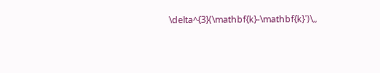\delta^{3}(\mathbf{k}-\mathbf{k}')\,,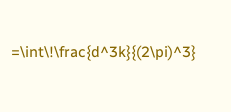=\int\!\frac{d^3k}{(2\pi)^3}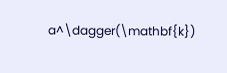a^\dagger(\mathbf{k})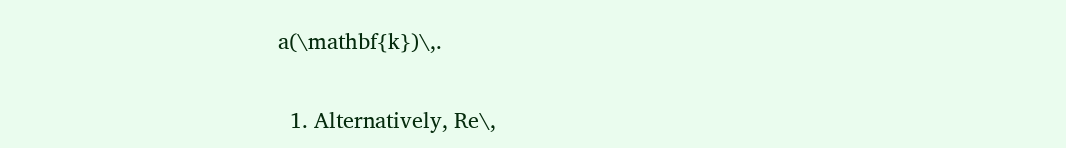a(\mathbf{k})\,.


  1. Alternatively, Re\,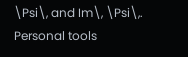\Psi\, and Im\, \Psi\,.
Personal tools